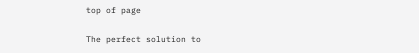top of page

The perfect solution to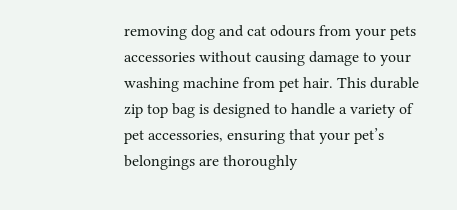removing dog and cat odours from your pets accessories without causing damage to your washing machine from pet hair. This durable zip top bag is designed to handle a variety of pet accessories, ensuring that your pet’s belongings are thoroughly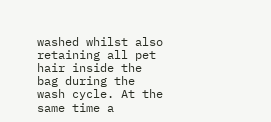washed whilst also retaining all pet hair inside the bag during the wash cycle. At the same time a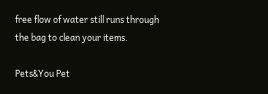free flow of water still runs through the bag to clean your items.

Pets&You Pet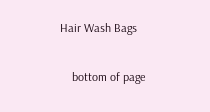Hair Wash Bags

    bottom of page